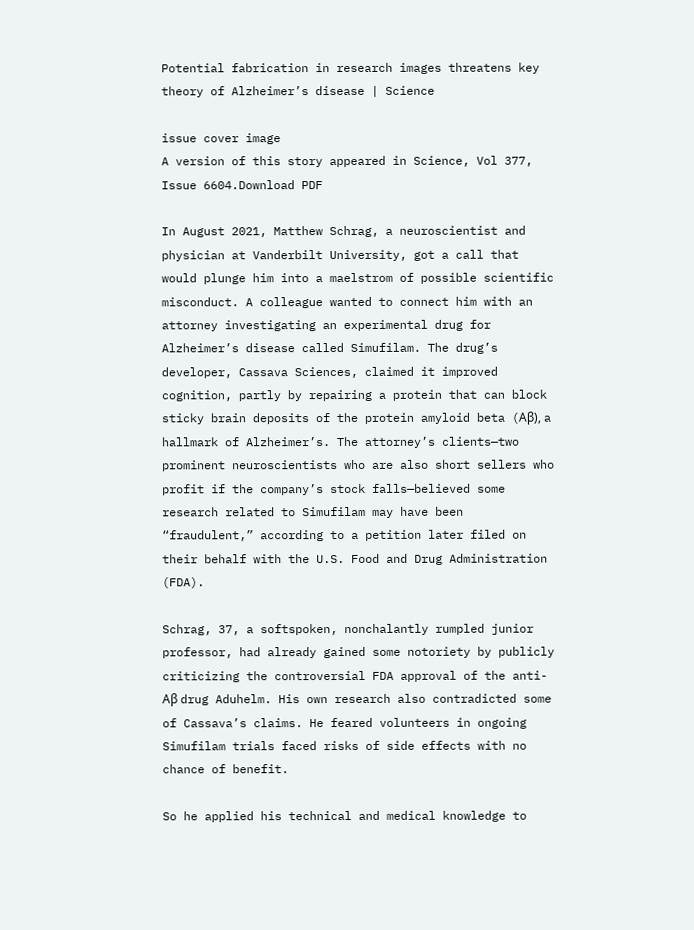Potential fabrication in research images threatens key theory of Alzheimer’s disease | Science

issue cover image
A version of this story appeared in Science, Vol 377, Issue 6604.Download PDF

In August 2021, Matthew Schrag, a neuroscientist and physician at Vanderbilt University, got a call that would plunge him into a maelstrom of possible scientific misconduct. A colleague wanted to connect him with an attorney investigating an experimental drug for Alzheimer’s disease called Simufilam. The drug’s developer, Cassava Sciences, claimed it improved cognition, partly by repairing a protein that can block sticky brain deposits of the protein amyloid beta (Aβ), a hallmark of Alzheimer’s. The attorney’s clients—two prominent neuroscientists who are also short sellers who profit if the company’s stock falls—believed some research related to Simufilam may have been “fraudulent,” according to a petition later filed on their behalf with the U.S. Food and Drug Administration (FDA).

Schrag, 37, a softspoken, nonchalantly rumpled junior professor, had already gained some notoriety by publicly criticizing the controversial FDA approval of the anti-Aβ drug Aduhelm. His own research also contradicted some of Cassava’s claims. He feared volunteers in ongoing Simufilam trials faced risks of side effects with no chance of benefit.

So he applied his technical and medical knowledge to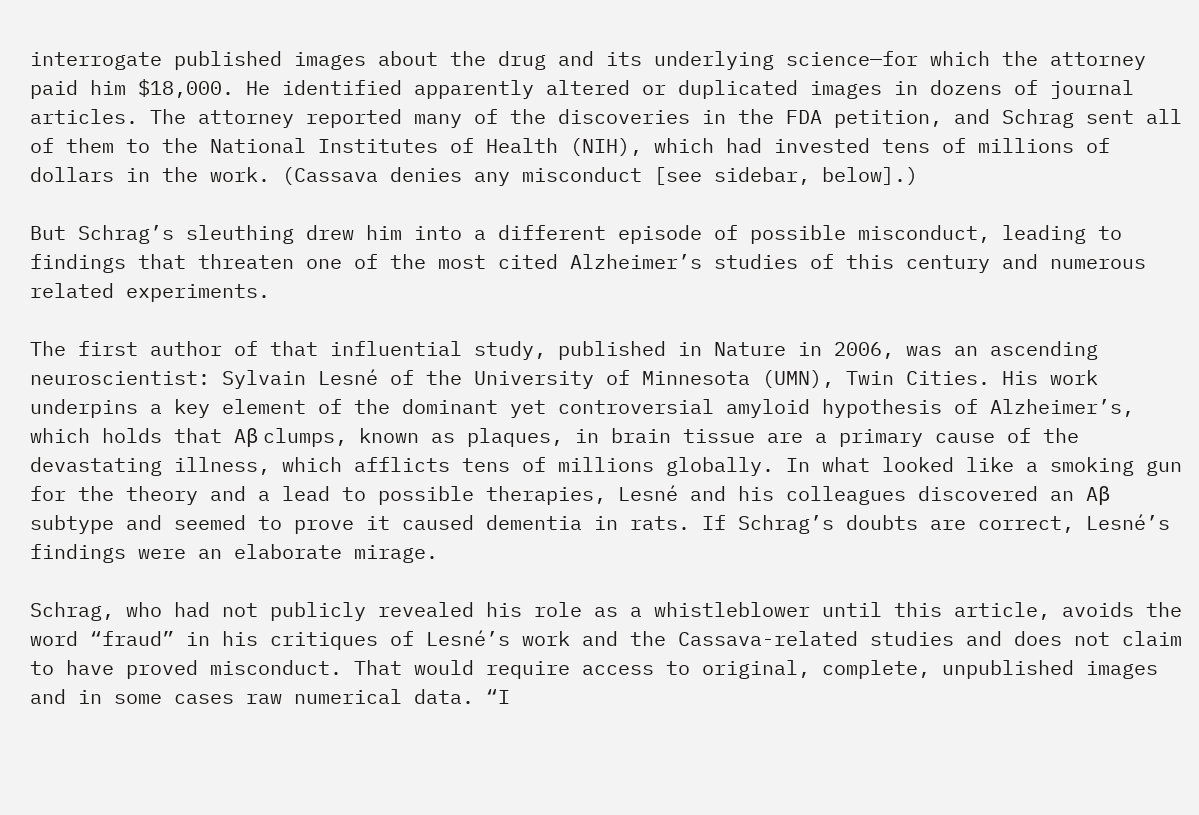interrogate published images about the drug and its underlying science—for which the attorney paid him $18,000. He identified apparently altered or duplicated images in dozens of journal articles. The attorney reported many of the discoveries in the FDA petition, and Schrag sent all of them to the National Institutes of Health (NIH), which had invested tens of millions of dollars in the work. (Cassava denies any misconduct [see sidebar, below].)

But Schrag’s sleuthing drew him into a different episode of possible misconduct, leading to findings that threaten one of the most cited Alzheimer’s studies of this century and numerous related experiments.

The first author of that influential study, published in Nature in 2006, was an ascending neuroscientist: Sylvain Lesné of the University of Minnesota (UMN), Twin Cities. His work underpins a key element of the dominant yet controversial amyloid hypothesis of Alzheimer’s, which holds that Aβ clumps, known as plaques, in brain tissue are a primary cause of the devastating illness, which afflicts tens of millions globally. In what looked like a smoking gun for the theory and a lead to possible therapies, Lesné and his colleagues discovered an Aβ subtype and seemed to prove it caused dementia in rats. If Schrag’s doubts are correct, Lesné’s findings were an elaborate mirage.

Schrag, who had not publicly revealed his role as a whistleblower until this article, avoids the word “fraud” in his critiques of Lesné’s work and the Cassava-related studies and does not claim to have proved misconduct. That would require access to original, complete, unpublished images and in some cases raw numerical data. “I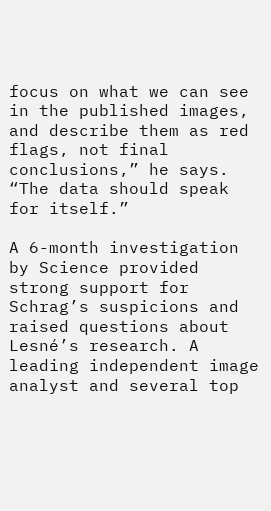focus on what we can see in the published images, and describe them as red flags, not final conclusions,” he says. “The data should speak for itself.”

A 6-month investigation by Science provided strong support for Schrag’s suspicions and raised questions about Lesné’s research. A leading independent image analyst and several top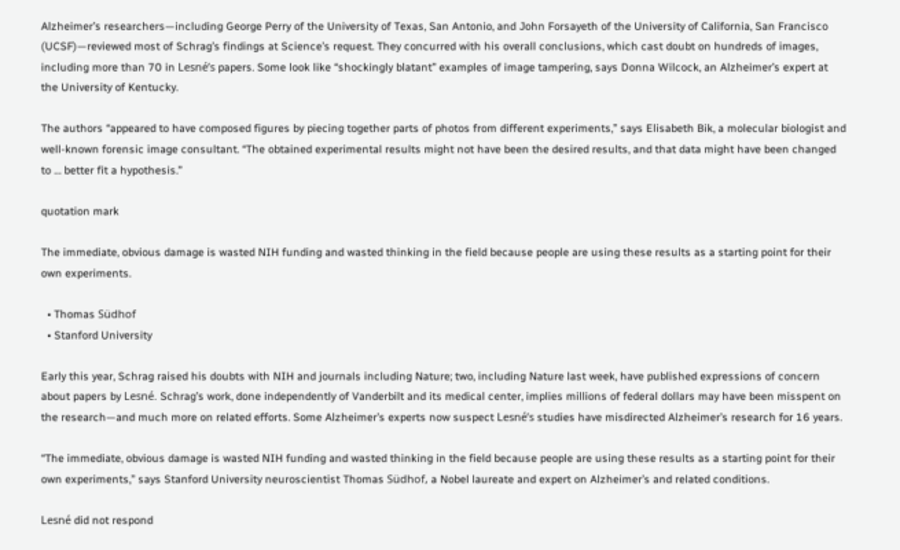Alzheimer’s researchers—including George Perry of the University of Texas, San Antonio, and John Forsayeth of the University of California, San Francisco (UCSF)—reviewed most of Schrag’s findings at Science’s request. They concurred with his overall conclusions, which cast doubt on hundreds of images, including more than 70 in Lesné’s papers. Some look like “shockingly blatant” examples of image tampering, says Donna Wilcock, an Alzheimer’s expert at the University of Kentucky.

The authors “appeared to have composed figures by piecing together parts of photos from different experiments,” says Elisabeth Bik, a molecular biologist and well-known forensic image consultant. “The obtained experimental results might not have been the desired results, and that data might have been changed to … better fit a hypothesis.”

quotation mark

The immediate, obvious damage is wasted NIH funding and wasted thinking in the field because people are using these results as a starting point for their own experiments.

  • Thomas Südhof
  • Stanford University

Early this year, Schrag raised his doubts with NIH and journals including Nature; two, including Nature last week, have published expressions of concern about papers by Lesné. Schrag’s work, done independently of Vanderbilt and its medical center, implies millions of federal dollars may have been misspent on the research—and much more on related efforts. Some Alzheimer’s experts now suspect Lesné’s studies have misdirected Alzheimer’s research for 16 years.

“The immediate, obvious damage is wasted NIH funding and wasted thinking in the field because people are using these results as a starting point for their own experiments,” says Stanford University neuroscientist Thomas Südhof, a Nobel laureate and expert on Alzheimer’s and related conditions.

Lesné did not respond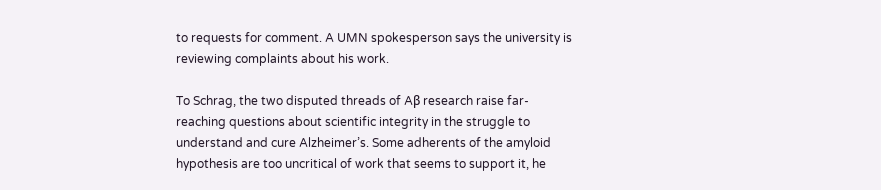to requests for comment. A UMN spokesperson says the university is reviewing complaints about his work.

To Schrag, the two disputed threads of Aβ research raise far-reaching questions about scientific integrity in the struggle to understand and cure Alzheimer’s. Some adherents of the amyloid hypothesis are too uncritical of work that seems to support it, he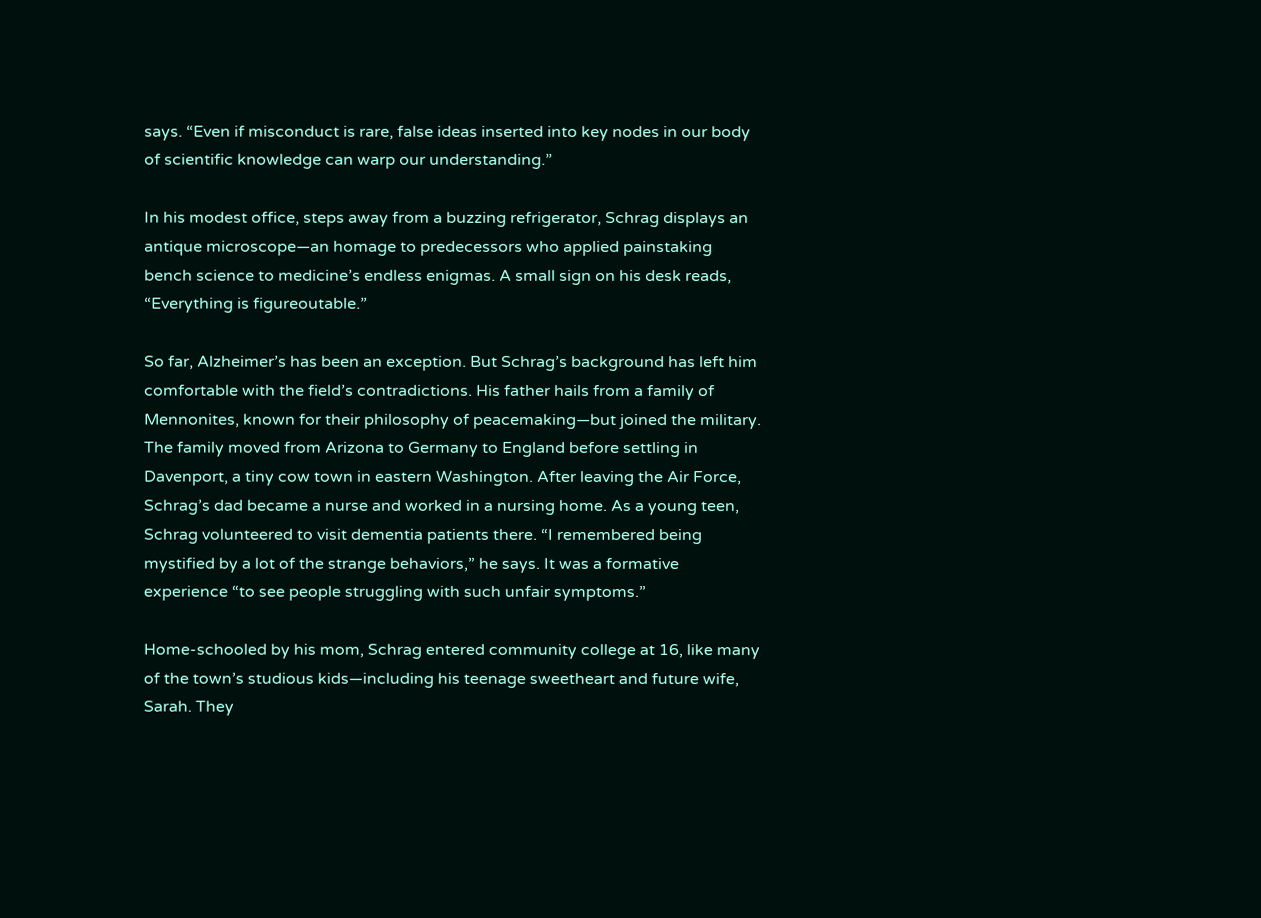says. “Even if misconduct is rare, false ideas inserted into key nodes in our body of scientific knowledge can warp our understanding.”

In his modest office, steps away from a buzzing refrigerator, Schrag displays an antique microscope—an homage to predecessors who applied painstaking bench science to medicine’s endless enigmas. A small sign on his desk reads, “Everything is figureoutable.”

So far, Alzheimer’s has been an exception. But Schrag’s background has left him comfortable with the field’s contradictions. His father hails from a family of Mennonites, known for their philosophy of peacemaking—but joined the military. The family moved from Arizona to Germany to England before settling in Davenport, a tiny cow town in eastern Washington. After leaving the Air Force, Schrag’s dad became a nurse and worked in a nursing home. As a young teen, Schrag volunteered to visit dementia patients there. “I remembered being mystified by a lot of the strange behaviors,” he says. It was a formative experience “to see people struggling with such unfair symptoms.”

Home-schooled by his mom, Schrag entered community college at 16, like many of the town’s studious kids—including his teenage sweetheart and future wife, Sarah. They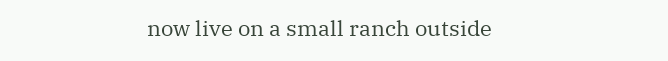now live on a small ranch outside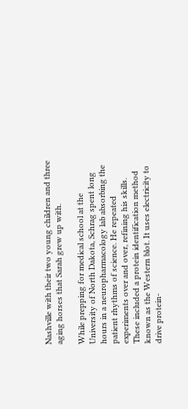Nashville with their two young children and three aging horses that Sarah grew up with.

While prepping for medical school at the University of North Dakota, Schrag spent long hours in a neuropharmacology lab absorbing the patient rhythms of science. He repeated experiments over and over, refining his skills. These included a protein identification method known as the Western blot. It uses electricity to drive protein-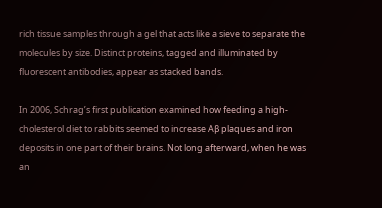rich tissue samples through a gel that acts like a sieve to separate the molecules by size. Distinct proteins, tagged and illuminated by fluorescent antibodies, appear as stacked bands.

In 2006, Schrag’s first publication examined how feeding a high-cholesterol diet to rabbits seemed to increase Aβ plaques and iron deposits in one part of their brains. Not long afterward, when he was an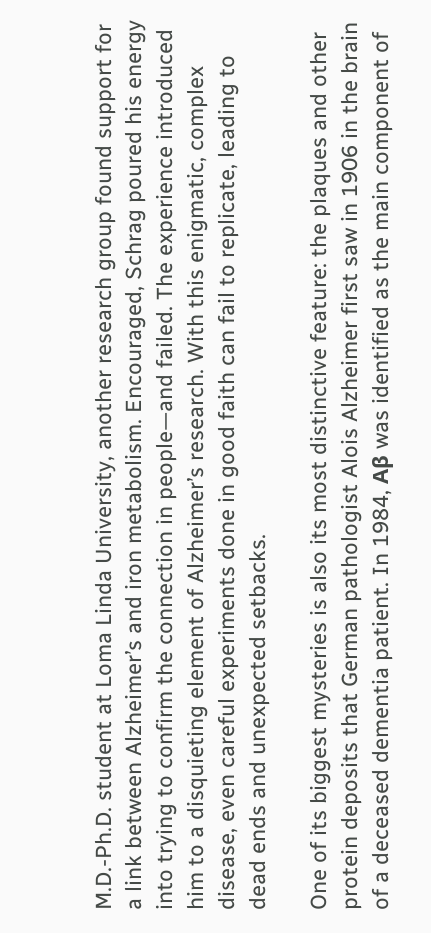M.D.-Ph.D. student at Loma Linda University, another research group found support for a link between Alzheimer’s and iron metabolism. Encouraged, Schrag poured his energy into trying to confirm the connection in people—and failed. The experience introduced him to a disquieting element of Alzheimer’s research. With this enigmatic, complex disease, even careful experiments done in good faith can fail to replicate, leading to dead ends and unexpected setbacks.

One of its biggest mysteries is also its most distinctive feature: the plaques and other protein deposits that German pathologist Alois Alzheimer first saw in 1906 in the brain of a deceased dementia patient. In 1984, Aβ was identified as the main component of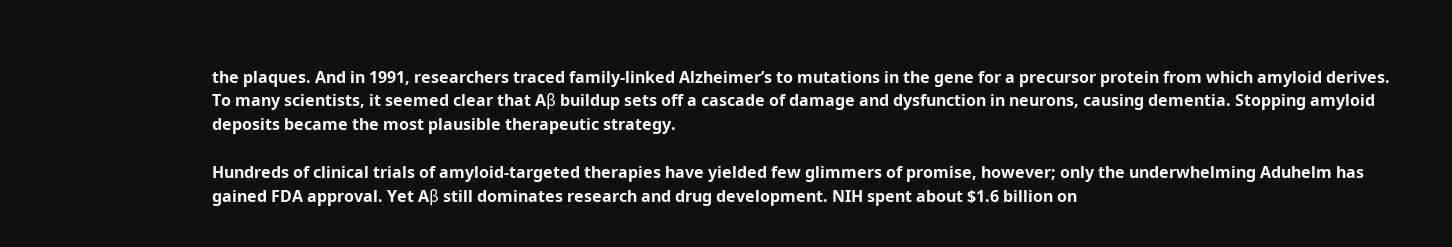the plaques. And in 1991, researchers traced family-linked Alzheimer’s to mutations in the gene for a precursor protein from which amyloid derives. To many scientists, it seemed clear that Aβ buildup sets off a cascade of damage and dysfunction in neurons, causing dementia. Stopping amyloid deposits became the most plausible therapeutic strategy.

Hundreds of clinical trials of amyloid-targeted therapies have yielded few glimmers of promise, however; only the underwhelming Aduhelm has gained FDA approval. Yet Aβ still dominates research and drug development. NIH spent about $1.6 billion on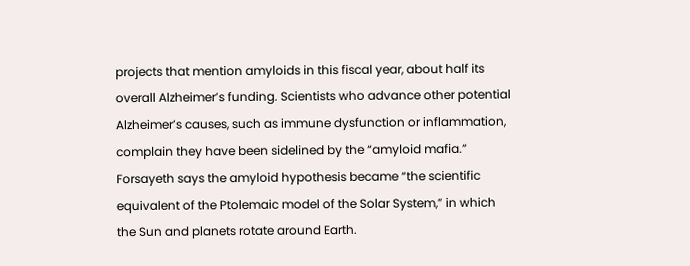projects that mention amyloids in this fiscal year, about half its overall Alzheimer’s funding. Scientists who advance other potential Alzheimer’s causes, such as immune dysfunction or inflammation, complain they have been sidelined by the “amyloid mafia.” Forsayeth says the amyloid hypothesis became “the scientific equivalent of the Ptolemaic model of the Solar System,” in which the Sun and planets rotate around Earth.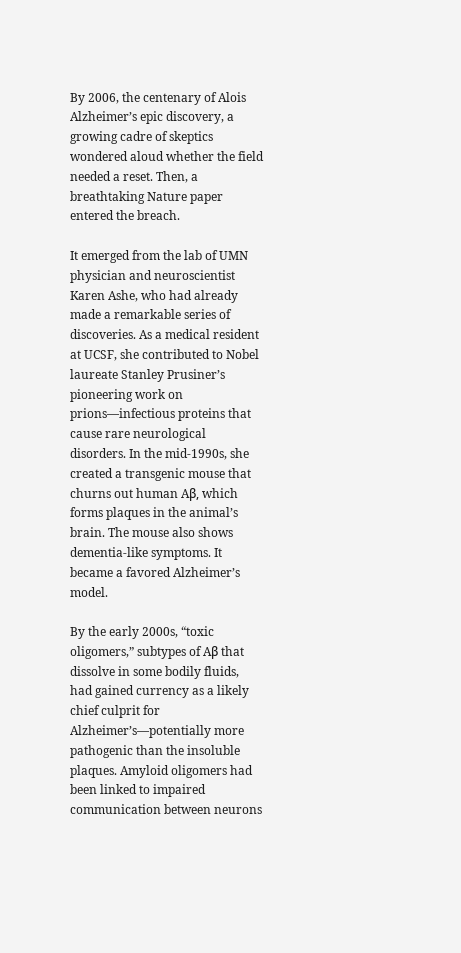By 2006, the centenary of Alois Alzheimer’s epic discovery, a growing cadre of skeptics wondered aloud whether the field needed a reset. Then, a breathtaking Nature paper entered the breach.

It emerged from the lab of UMN physician and neuroscientist Karen Ashe, who had already made a remarkable series of discoveries. As a medical resident at UCSF, she contributed to Nobel laureate Stanley Prusiner’s pioneering work on prions—infectious proteins that cause rare neurological disorders. In the mid-1990s, she created a transgenic mouse that churns out human Aβ, which forms plaques in the animal’s brain. The mouse also shows dementia-like symptoms. It became a favored Alzheimer’s model.

By the early 2000s, “toxic oligomers,” subtypes of Aβ that dissolve in some bodily fluids, had gained currency as a likely chief culprit for Alzheimer’s—potentially more pathogenic than the insoluble plaques. Amyloid oligomers had been linked to impaired communication between neurons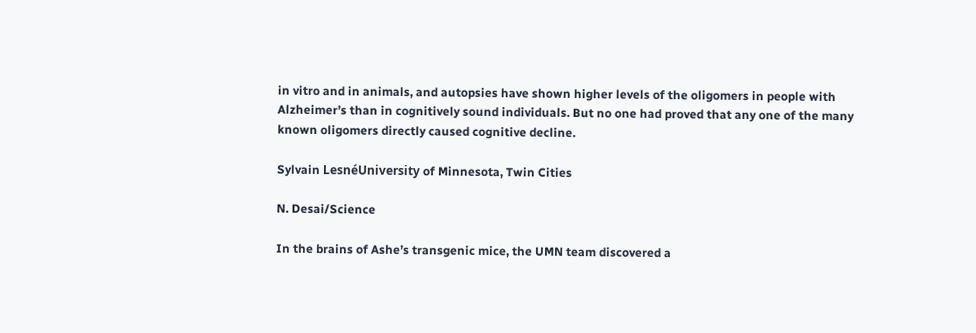in vitro and in animals, and autopsies have shown higher levels of the oligomers in people with Alzheimer’s than in cognitively sound individuals. But no one had proved that any one of the many known oligomers directly caused cognitive decline.

Sylvain LesnéUniversity of Minnesota, Twin Cities

N. Desai/Science

In the brains of Ashe’s transgenic mice, the UMN team discovered a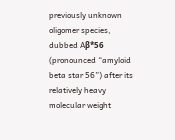previously unknown oligomer species, dubbed Aβ*56 (pronounced “amyloid beta star 56”) after its relatively heavy molecular weight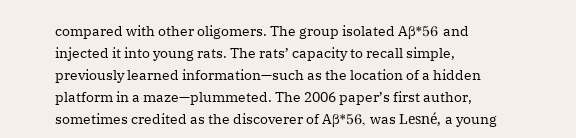compared with other oligomers. The group isolated Aβ*56 and injected it into young rats. The rats’ capacity to recall simple, previously learned information—such as the location of a hidden platform in a maze—plummeted. The 2006 paper’s first author, sometimes credited as the discoverer of Aβ*56, was Lesné, a young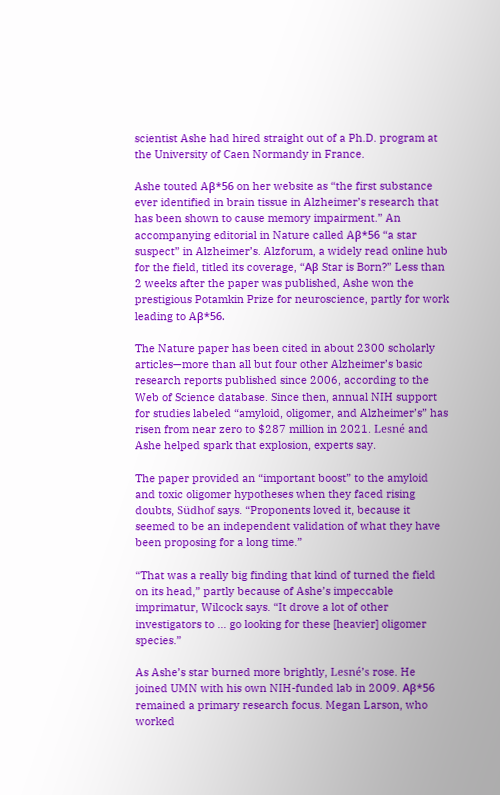scientist Ashe had hired straight out of a Ph.D. program at the University of Caen Normandy in France.

Ashe touted Aβ*56 on her website as “the first substance ever identified in brain tissue in Alzheimer’s research that has been shown to cause memory impairment.” An accompanying editorial in Nature called Aβ*56 “a star suspect” in Alzheimer’s. Alzforum, a widely read online hub for the field, titled its coverage, “Aβ Star is Born?” Less than 2 weeks after the paper was published, Ashe won the prestigious Potamkin Prize for neuroscience, partly for work leading to Aβ*56.

The Nature paper has been cited in about 2300 scholarly articles—more than all but four other Alzheimer’s basic research reports published since 2006, according to the Web of Science database. Since then, annual NIH support for studies labeled “amyloid, oligomer, and Alzheimer’s” has risen from near zero to $287 million in 2021. Lesné and Ashe helped spark that explosion, experts say.

The paper provided an “important boost” to the amyloid and toxic oligomer hypotheses when they faced rising doubts, Südhof says. “Proponents loved it, because it seemed to be an independent validation of what they have been proposing for a long time.”

“That was a really big finding that kind of turned the field on its head,” partly because of Ashe’s impeccable imprimatur, Wilcock says. “It drove a lot of other investigators to … go looking for these [heavier] oligomer species.”

As Ashe’s star burned more brightly, Lesné’s rose. He joined UMN with his own NIH-funded lab in 2009. Aβ*56 remained a primary research focus. Megan Larson, who worked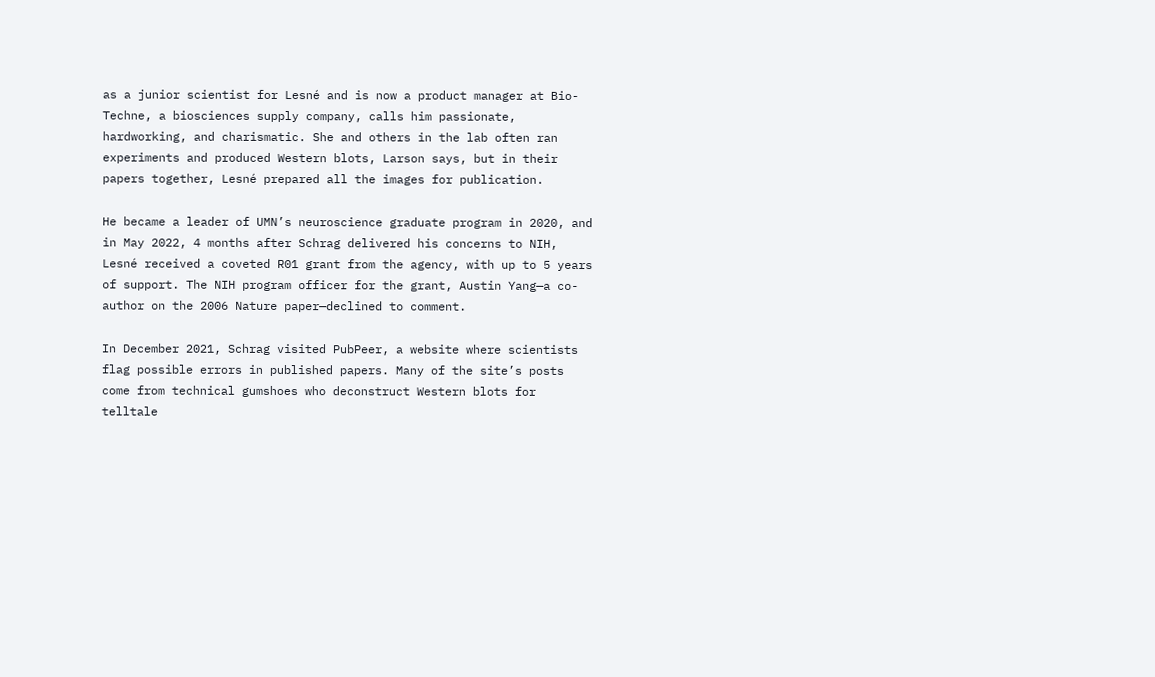as a junior scientist for Lesné and is now a product manager at Bio-Techne, a biosciences supply company, calls him passionate, hardworking, and charismatic. She and others in the lab often ran experiments and produced Western blots, Larson says, but in their papers together, Lesné prepared all the images for publication.

He became a leader of UMN’s neuroscience graduate program in 2020, and in May 2022, 4 months after Schrag delivered his concerns to NIH, Lesné received a coveted R01 grant from the agency, with up to 5 years of support. The NIH program officer for the grant, Austin Yang—a co-author on the 2006 Nature paper—declined to comment.

In December 2021, Schrag visited PubPeer, a website where scientists flag possible errors in published papers. Many of the site’s posts come from technical gumshoes who deconstruct Western blots for telltale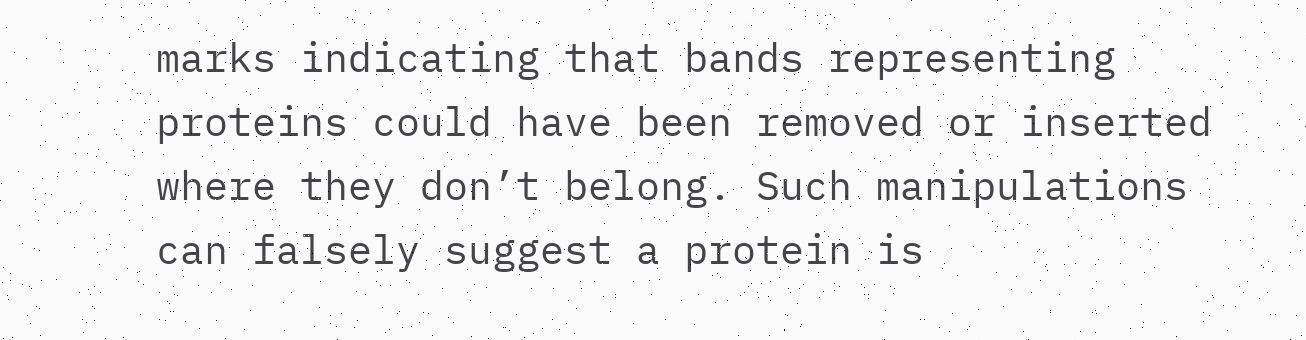marks indicating that bands representing proteins could have been removed or inserted where they don’t belong. Such manipulations can falsely suggest a protein is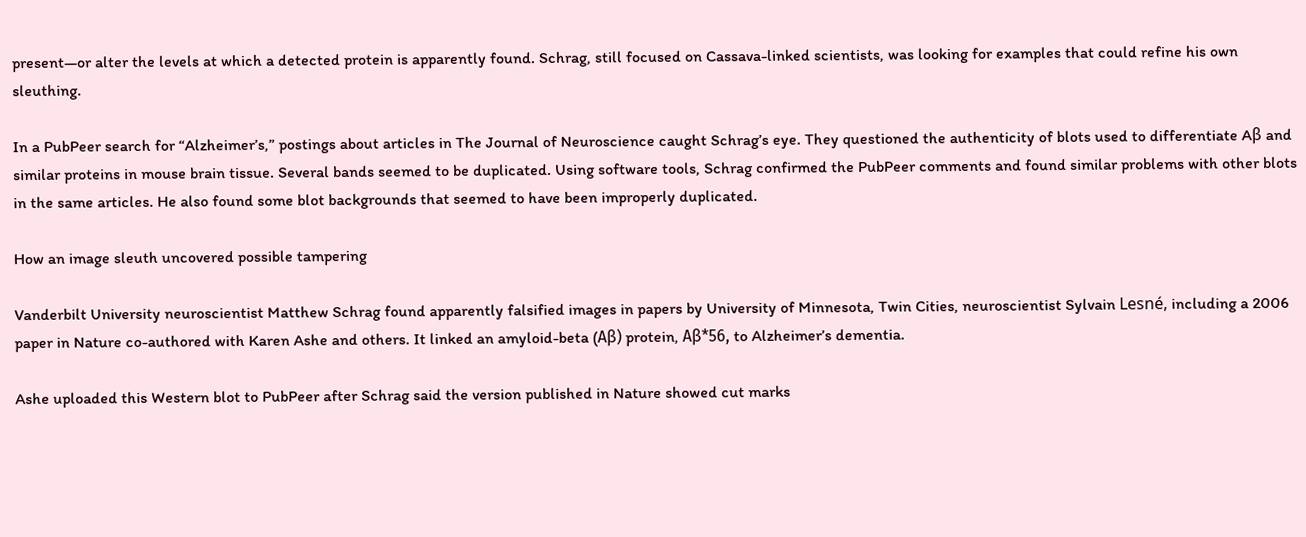present—or alter the levels at which a detected protein is apparently found. Schrag, still focused on Cassava-linked scientists, was looking for examples that could refine his own sleuthing.

In a PubPeer search for “Alzheimer’s,” postings about articles in The Journal of Neuroscience caught Schrag’s eye. They questioned the authenticity of blots used to differentiate Aβ and similar proteins in mouse brain tissue. Several bands seemed to be duplicated. Using software tools, Schrag confirmed the PubPeer comments and found similar problems with other blots in the same articles. He also found some blot backgrounds that seemed to have been improperly duplicated.

How an image sleuth uncovered possible tampering

Vanderbilt University neuroscientist Matthew Schrag found apparently falsified images in papers by University of Minnesota, Twin Cities, neuroscientist Sylvain Lesné, including a 2006 paper in Nature co-authored with Karen Ashe and others. It linked an amyloid-beta (Aβ) protein, Aβ*56, to Alzheimer’s dementia.

Ashe uploaded this Western blot to PubPeer after Schrag said the version published in Nature showed cut marks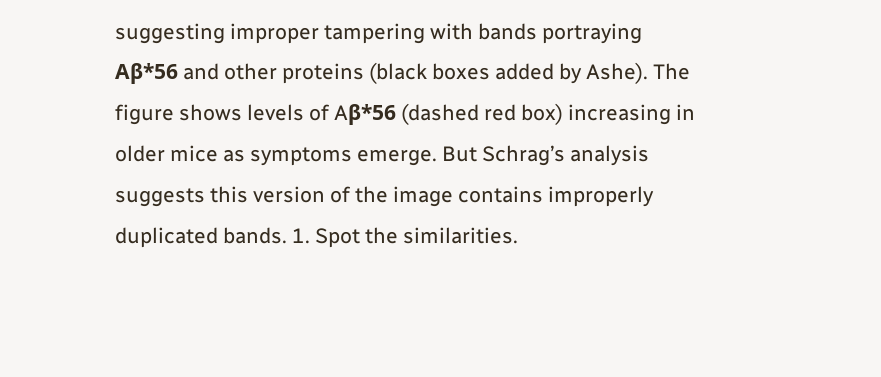suggesting improper tampering with bands portraying Aβ*56 and other proteins (black boxes added by Ashe). The figure shows levels of Aβ*56 (dashed red box) increasing in older mice as symptoms emerge. But Schrag’s analysis suggests this version of the image contains improperly duplicated bands. 1. Spot the similarities.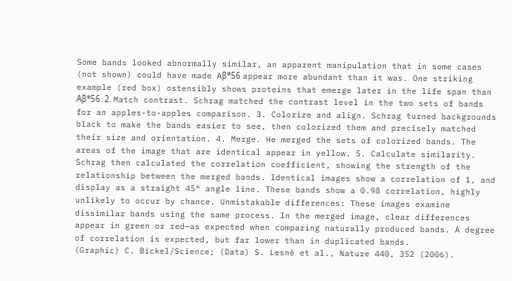Some bands looked abnormally similar, an apparent manipulation that in some cases (not shown) could have made Aβ*56 appear more abundant than it was. One striking example (red box) ostensibly shows proteins that emerge later in the life span than Aβ*56. 2. Match contrast. Schrag matched the contrast level in the two sets of bands for an apples-to-apples comparison. 3. Colorize and align. Schrag turned backgrounds black to make the bands easier to see, then colorized them and precisely matched their size and orientation. 4. Merge. He merged the sets of colorized bands. The areas of the image that are identical appear in yellow. 5. Calculate similarity. Schrag then calculated the correlation coefficient, showing the strength of the relationship between the merged bands. Identical images show a correlation of 1, and display as a straight 45° angle line. These bands show a 0.98 correlation, highly unlikely to occur by chance. Unmistakable differences: These images examine dissimilar bands using the same process. In the merged image, clear differences appear in green or red—as expected when comparing naturally produced bands. A degree of correlation is expected, but far lower than in duplicated bands.
(Graphic) C. Bickel/Science; (Data) S. Lesné et al., Nature 440, 352 (2006).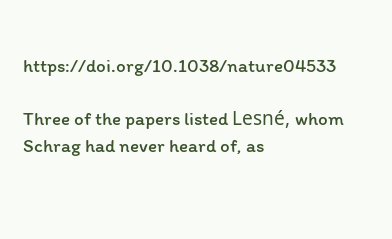https://doi.org/10.1038/nature04533

Three of the papers listed Lesné, whom Schrag had never heard of, as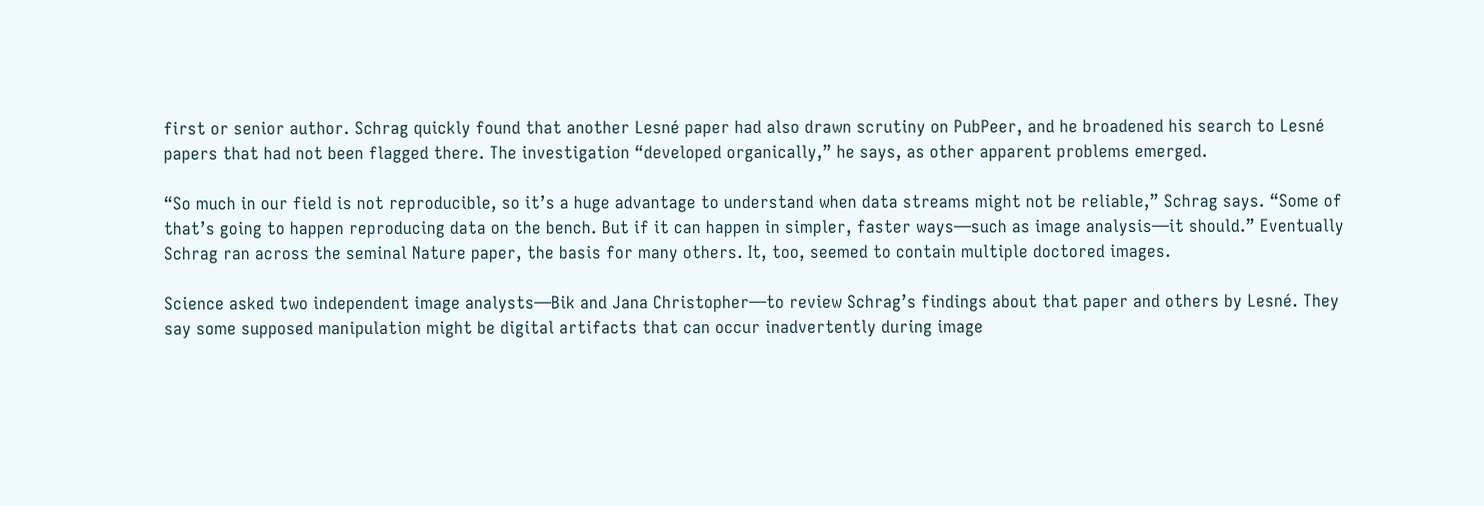first or senior author. Schrag quickly found that another Lesné paper had also drawn scrutiny on PubPeer, and he broadened his search to Lesné papers that had not been flagged there. The investigation “developed organically,” he says, as other apparent problems emerged.

“So much in our field is not reproducible, so it’s a huge advantage to understand when data streams might not be reliable,” Schrag says. “Some of that’s going to happen reproducing data on the bench. But if it can happen in simpler, faster ways—such as image analysis—it should.” Eventually Schrag ran across the seminal Nature paper, the basis for many others. It, too, seemed to contain multiple doctored images.

Science asked two independent image analysts—Bik and Jana Christopher—to review Schrag’s findings about that paper and others by Lesné. They say some supposed manipulation might be digital artifacts that can occur inadvertently during image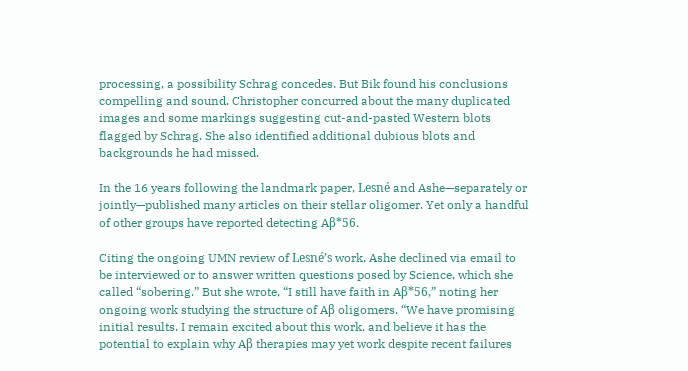processing, a possibility Schrag concedes. But Bik found his conclusions compelling and sound. Christopher concurred about the many duplicated images and some markings suggesting cut-and-pasted Western blots flagged by Schrag. She also identified additional dubious blots and backgrounds he had missed.

In the 16 years following the landmark paper, Lesné and Ashe—separately or jointly—published many articles on their stellar oligomer. Yet only a handful of other groups have reported detecting Aβ*56.

Citing the ongoing UMN review of Lesné’s work, Ashe declined via email to be interviewed or to answer written questions posed by Science, which she called “sobering.” But she wrote, “I still have faith in Aβ*56,” noting her ongoing work studying the structure of Aβ oligomers. “We have promising initial results. I remain excited about this work, and believe it has the potential to explain why Aβ therapies may yet work despite recent failures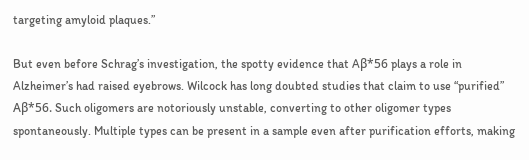targeting amyloid plaques.”

But even before Schrag’s investigation, the spotty evidence that Aβ*56 plays a role in Alzheimer’s had raised eyebrows. Wilcock has long doubted studies that claim to use “purified” Aβ*56. Such oligomers are notoriously unstable, converting to other oligomer types spontaneously. Multiple types can be present in a sample even after purification efforts, making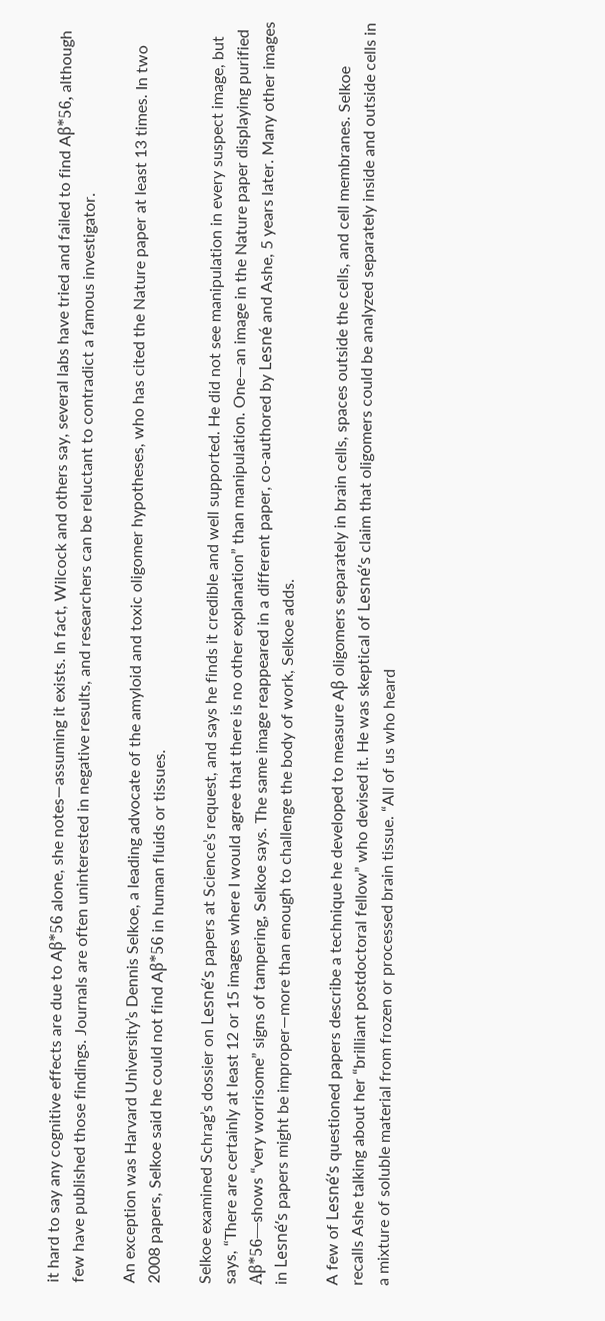it hard to say any cognitive effects are due to Aβ*56 alone, she notes—assuming it exists. In fact, Wilcock and others say, several labs have tried and failed to find Aβ*56, although few have published those findings. Journals are often uninterested in negative results, and researchers can be reluctant to contradict a famous investigator.

An exception was Harvard University’s Dennis Selkoe, a leading advocate of the amyloid and toxic oligomer hypotheses, who has cited the Nature paper at least 13 times. In two 2008 papers, Selkoe said he could not find Aβ*56 in human fluids or tissues.

Selkoe examined Schrag’s dossier on Lesné’s papers at Science’s request, and says he finds it credible and well supported. He did not see manipulation in every suspect image, but says, “There are certainly at least 12 or 15 images where I would agree that there is no other explanation” than manipulation. One—an image in the Nature paper displaying purified Aβ*56—shows “very worrisome” signs of tampering, Selkoe says. The same image reappeared in a different paper, co-authored by Lesné and Ashe, 5 years later. Many other images in Lesné’s papers might be improper—more than enough to challenge the body of work, Selkoe adds.

A few of Lesné’s questioned papers describe a technique he developed to measure Aβ oligomers separately in brain cells, spaces outside the cells, and cell membranes. Selkoe recalls Ashe talking about her “brilliant postdoctoral fellow” who devised it. He was skeptical of Lesné’s claim that oligomers could be analyzed separately inside and outside cells in a mixture of soluble material from frozen or processed brain tissue. “All of us who heard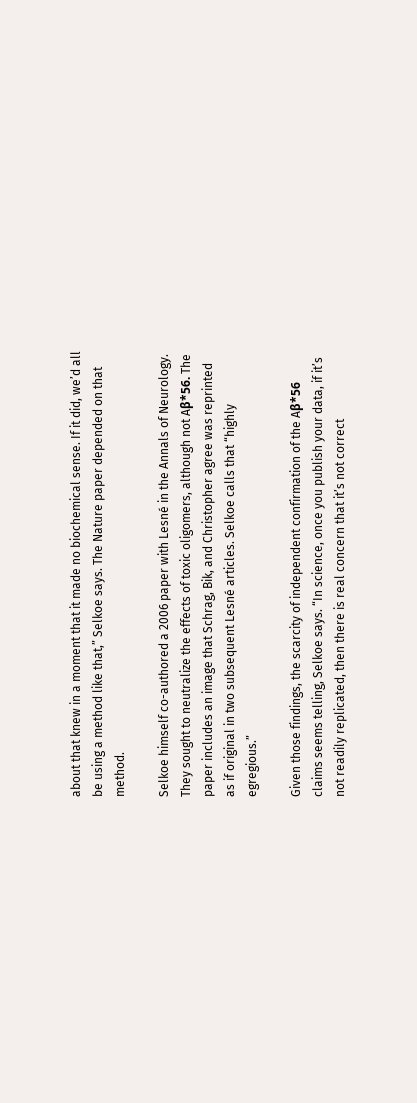about that knew in a moment that it made no biochemical sense. If it did, we’d all be using a method like that,” Selkoe says. The Nature paper depended on that method.

Selkoe himself co-authored a 2006 paper with Lesné in the Annals of Neurology. They sought to neutralize the effects of toxic oligomers, although not Aβ*56. The paper includes an image that Schrag, Bik, and Christopher agree was reprinted as if original in two subsequent Lesné articles. Selkoe calls that “highly egregious.”

Given those findings, the scarcity of independent confirmation of the Aβ*56 claims seems telling, Selkoe says. “In science, once you publish your data, if it’s not readily replicated, then there is real concern that it’s not correct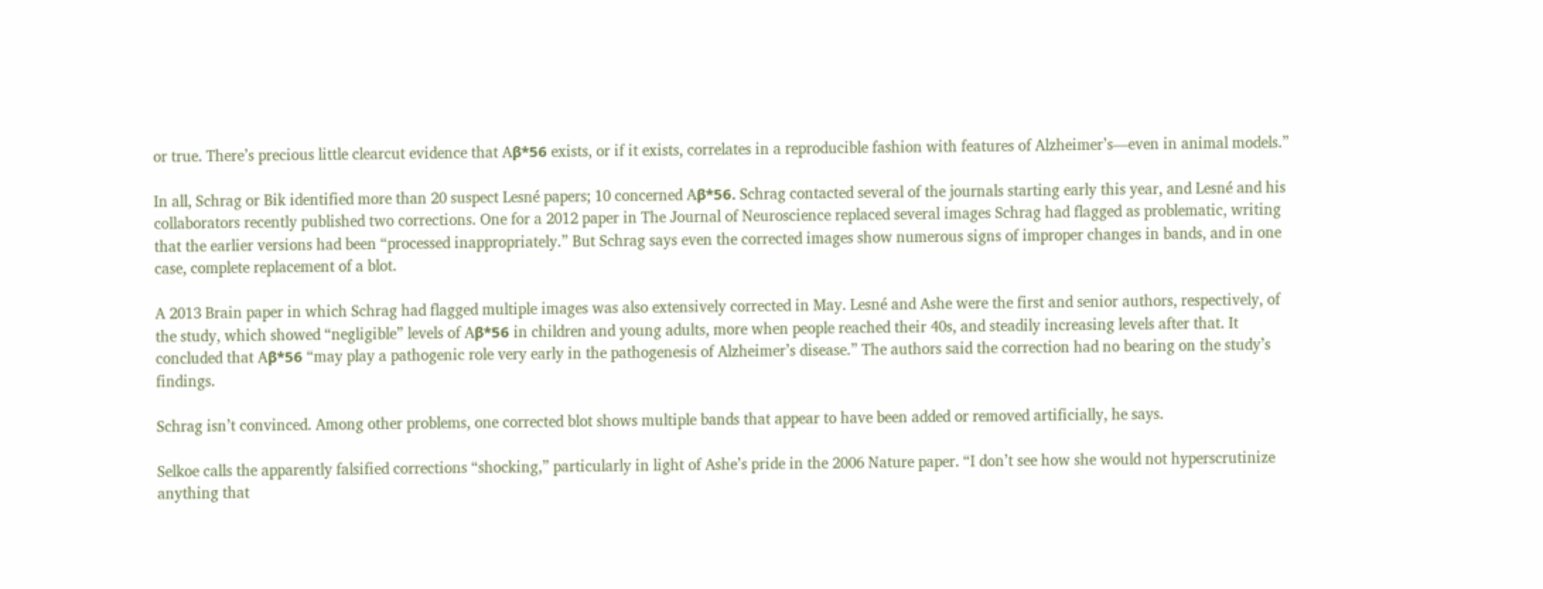or true. There’s precious little clearcut evidence that Aβ*56 exists, or if it exists, correlates in a reproducible fashion with features of Alzheimer’s—even in animal models.”

In all, Schrag or Bik identified more than 20 suspect Lesné papers; 10 concerned Aβ*56. Schrag contacted several of the journals starting early this year, and Lesné and his collaborators recently published two corrections. One for a 2012 paper in The Journal of Neuroscience replaced several images Schrag had flagged as problematic, writing that the earlier versions had been “processed inappropriately.” But Schrag says even the corrected images show numerous signs of improper changes in bands, and in one case, complete replacement of a blot.

A 2013 Brain paper in which Schrag had flagged multiple images was also extensively corrected in May. Lesné and Ashe were the first and senior authors, respectively, of the study, which showed “negligible” levels of Aβ*56 in children and young adults, more when people reached their 40s, and steadily increasing levels after that. It concluded that Aβ*56 “may play a pathogenic role very early in the pathogenesis of Alzheimer’s disease.” The authors said the correction had no bearing on the study’s findings.

Schrag isn’t convinced. Among other problems, one corrected blot shows multiple bands that appear to have been added or removed artificially, he says.

Selkoe calls the apparently falsified corrections “shocking,” particularly in light of Ashe’s pride in the 2006 Nature paper. “I don’t see how she would not hyperscrutinize anything that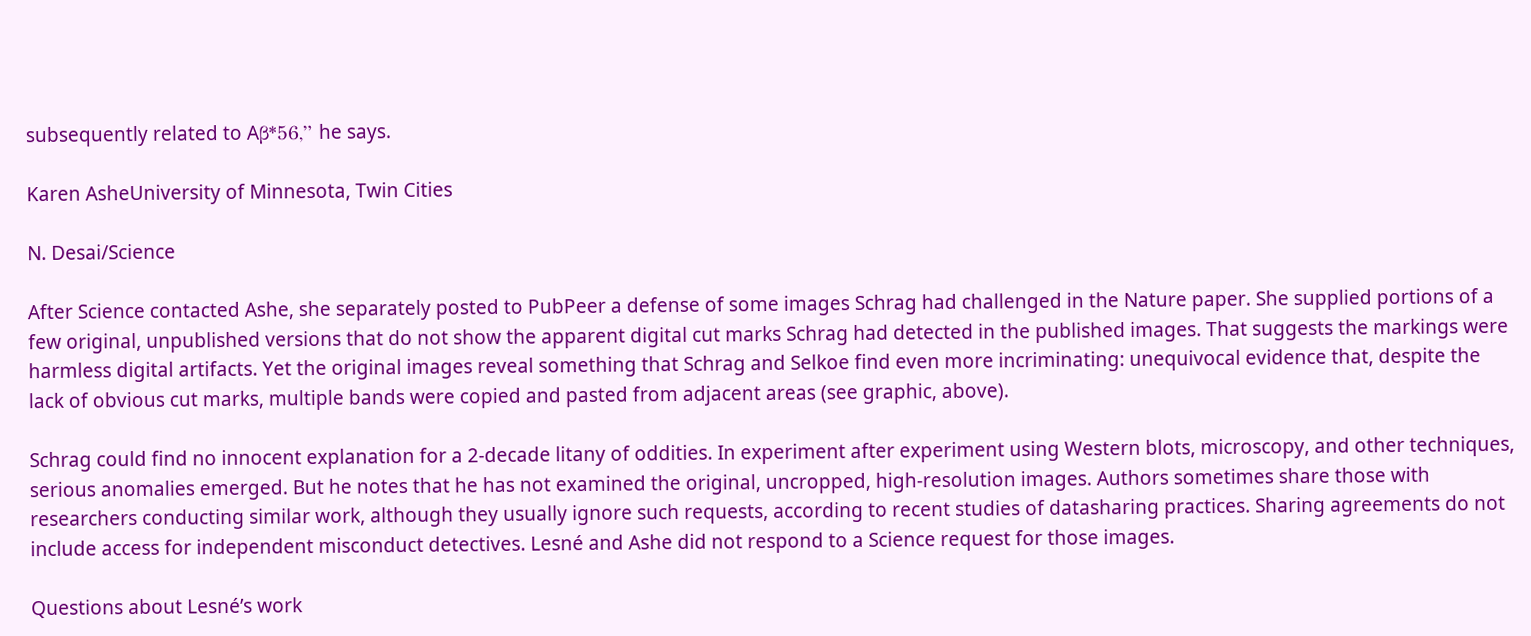subsequently related to Aβ*56,” he says.

Karen AsheUniversity of Minnesota, Twin Cities

N. Desai/Science

After Science contacted Ashe, she separately posted to PubPeer a defense of some images Schrag had challenged in the Nature paper. She supplied portions of a few original, unpublished versions that do not show the apparent digital cut marks Schrag had detected in the published images. That suggests the markings were harmless digital artifacts. Yet the original images reveal something that Schrag and Selkoe find even more incriminating: unequivocal evidence that, despite the lack of obvious cut marks, multiple bands were copied and pasted from adjacent areas (see graphic, above).

Schrag could find no innocent explanation for a 2-decade litany of oddities. In experiment after experiment using Western blots, microscopy, and other techniques, serious anomalies emerged. But he notes that he has not examined the original, uncropped, high-resolution images. Authors sometimes share those with researchers conducting similar work, although they usually ignore such requests, according to recent studies of datasharing practices. Sharing agreements do not include access for independent misconduct detectives. Lesné and Ashe did not respond to a Science request for those images.

Questions about Lesné’s work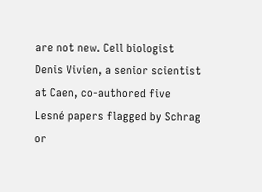are not new. Cell biologist Denis Vivien, a senior scientist at Caen, co-authored five Lesné papers flagged by Schrag or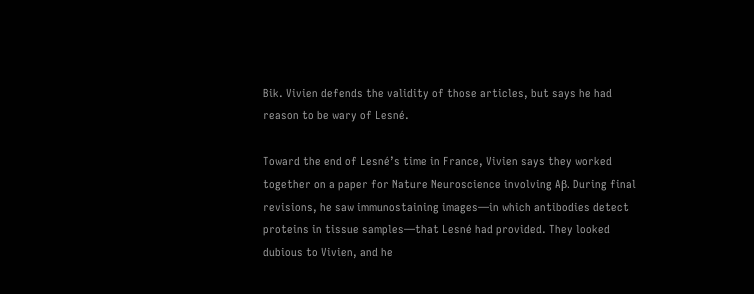Bik. Vivien defends the validity of those articles, but says he had reason to be wary of Lesné.

Toward the end of Lesné’s time in France, Vivien says they worked together on a paper for Nature Neuroscience involving Aβ. During final revisions, he saw immunostaining images—in which antibodies detect proteins in tissue samples—that Lesné had provided. They looked dubious to Vivien, and he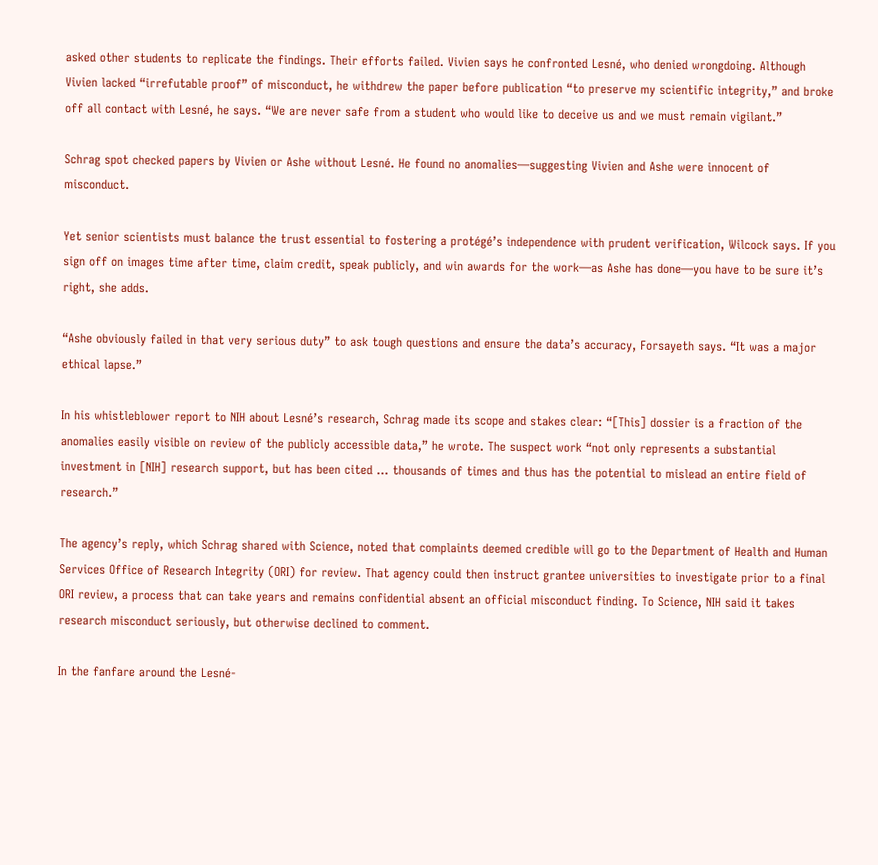asked other students to replicate the findings. Their efforts failed. Vivien says he confronted Lesné, who denied wrongdoing. Although Vivien lacked “irrefutable proof” of misconduct, he withdrew the paper before publication “to preserve my scientific integrity,” and broke off all contact with Lesné, he says. “We are never safe from a student who would like to deceive us and we must remain vigilant.”

Schrag spot checked papers by Vivien or Ashe without Lesné. He found no anomalies—suggesting Vivien and Ashe were innocent of misconduct.

Yet senior scientists must balance the trust essential to fostering a protégé’s independence with prudent verification, Wilcock says. If you sign off on images time after time, claim credit, speak publicly, and win awards for the work—as Ashe has done—you have to be sure it’s right, she adds.

“Ashe obviously failed in that very serious duty” to ask tough questions and ensure the data’s accuracy, Forsayeth says. “It was a major ethical lapse.”

In his whistleblower report to NIH about Lesné’s research, Schrag made its scope and stakes clear: “[This] dossier is a fraction of the anomalies easily visible on review of the publicly accessible data,” he wrote. The suspect work “not only represents a substantial investment in [NIH] research support, but has been cited … thousands of times and thus has the potential to mislead an entire field of research.”

The agency’s reply, which Schrag shared with Science, noted that complaints deemed credible will go to the Department of Health and Human Services Office of Research Integrity (ORI) for review. That agency could then instruct grantee universities to investigate prior to a final ORI review, a process that can take years and remains confidential absent an official misconduct finding. To Science, NIH said it takes research misconduct seriously, but otherwise declined to comment.

In the fanfare around the Lesné-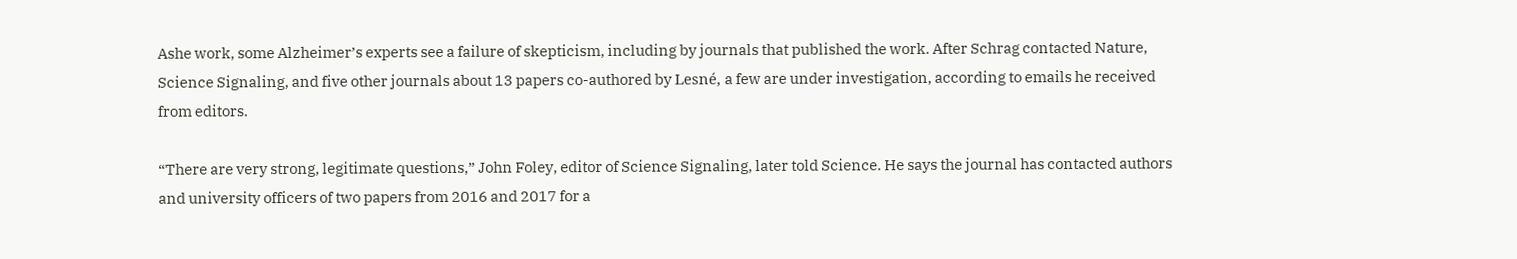Ashe work, some Alzheimer’s experts see a failure of skepticism, including by journals that published the work. After Schrag contacted Nature, Science Signaling, and five other journals about 13 papers co-authored by Lesné, a few are under investigation, according to emails he received from editors.

“There are very strong, legitimate questions,” John Foley, editor of Science Signaling, later told Science. He says the journal has contacted authors and university officers of two papers from 2016 and 2017 for a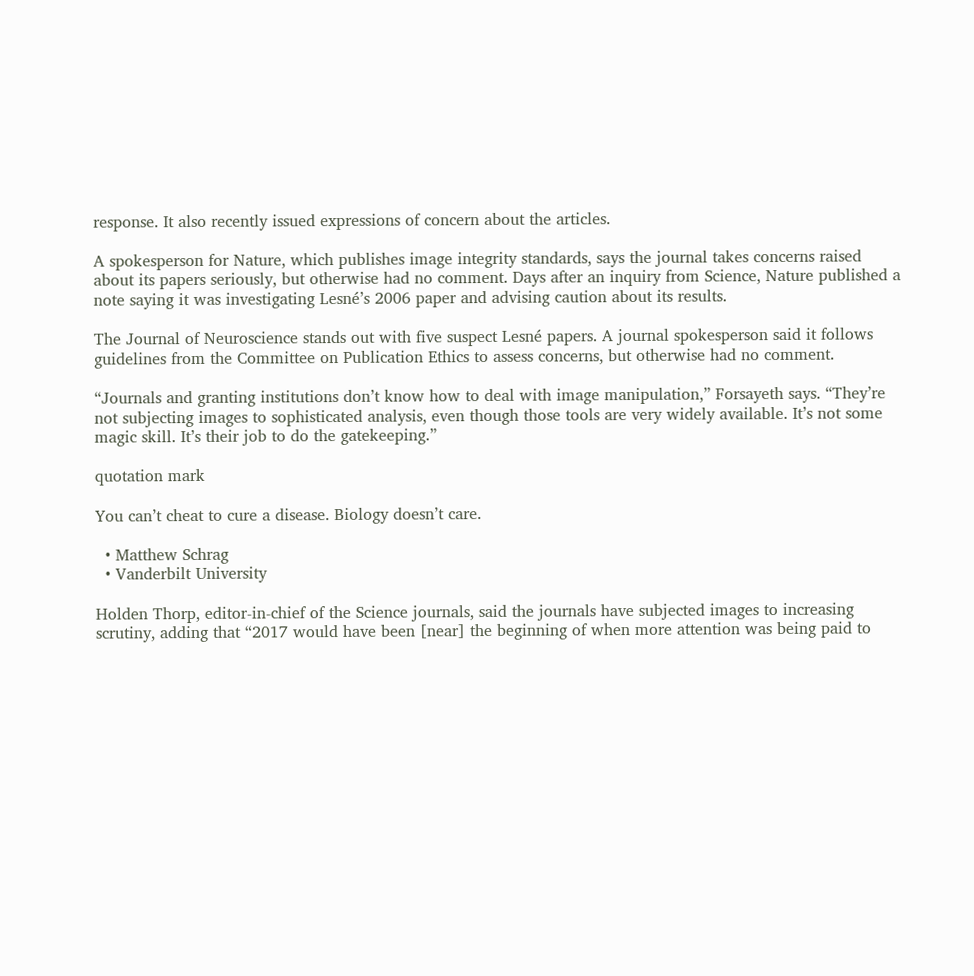response. It also recently issued expressions of concern about the articles.

A spokesperson for Nature, which publishes image integrity standards, says the journal takes concerns raised about its papers seriously, but otherwise had no comment. Days after an inquiry from Science, Nature published a note saying it was investigating Lesné’s 2006 paper and advising caution about its results.

The Journal of Neuroscience stands out with five suspect Lesné papers. A journal spokesperson said it follows guidelines from the Committee on Publication Ethics to assess concerns, but otherwise had no comment.

“Journals and granting institutions don’t know how to deal with image manipulation,” Forsayeth says. “They’re not subjecting images to sophisticated analysis, even though those tools are very widely available. It’s not some magic skill. It’s their job to do the gatekeeping.”

quotation mark

You can’t cheat to cure a disease. Biology doesn’t care.

  • Matthew Schrag
  • Vanderbilt University

Holden Thorp, editor-in-chief of the Science journals, said the journals have subjected images to increasing scrutiny, adding that “2017 would have been [near] the beginning of when more attention was being paid to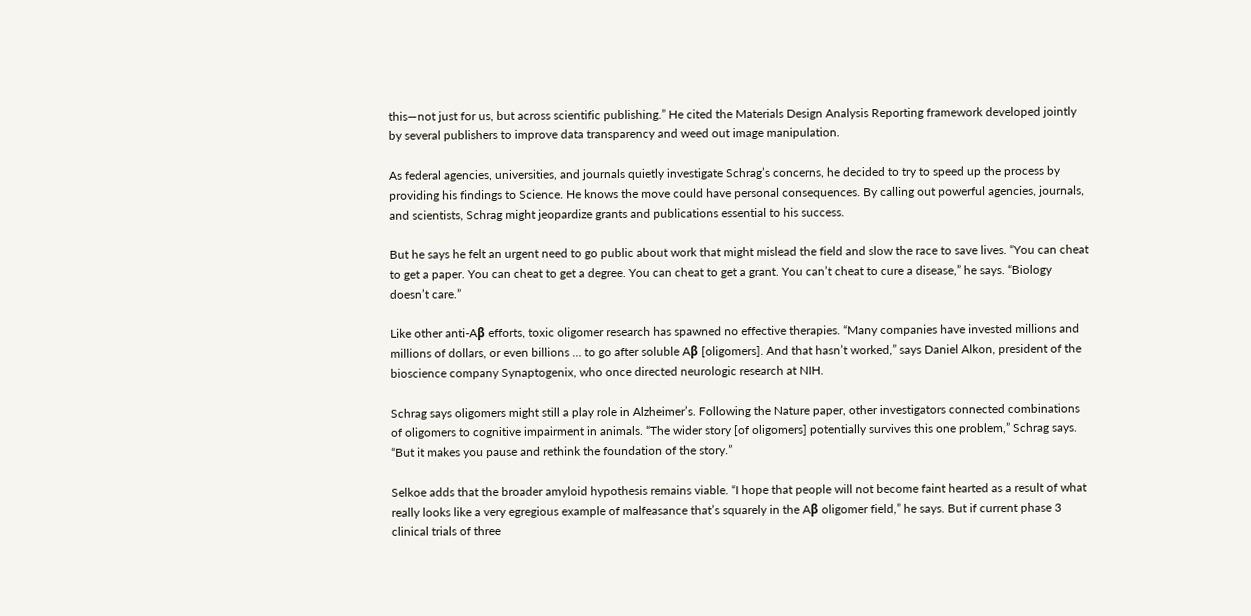this—not just for us, but across scientific publishing.” He cited the Materials Design Analysis Reporting framework developed jointly by several publishers to improve data transparency and weed out image manipulation.

As federal agencies, universities, and journals quietly investigate Schrag’s concerns, he decided to try to speed up the process by providing his findings to Science. He knows the move could have personal consequences. By calling out powerful agencies, journals, and scientists, Schrag might jeopardize grants and publications essential to his success.

But he says he felt an urgent need to go public about work that might mislead the field and slow the race to save lives. “You can cheat to get a paper. You can cheat to get a degree. You can cheat to get a grant. You can’t cheat to cure a disease,” he says. “Biology doesn’t care.”

Like other anti-Aβ efforts, toxic oligomer research has spawned no effective therapies. “Many companies have invested millions and millions of dollars, or even billions … to go after soluble Aβ [oligomers]. And that hasn’t worked,” says Daniel Alkon, president of the bioscience company Synaptogenix, who once directed neurologic research at NIH.

Schrag says oligomers might still a play role in Alzheimer’s. Following the Nature paper, other investigators connected combinations of oligomers to cognitive impairment in animals. “The wider story [of oligomers] potentially survives this one problem,” Schrag says. “But it makes you pause and rethink the foundation of the story.”

Selkoe adds that the broader amyloid hypothesis remains viable. “I hope that people will not become faint hearted as a result of what really looks like a very egregious example of malfeasance that’s squarely in the Aβ oligomer field,” he says. But if current phase 3 clinical trials of three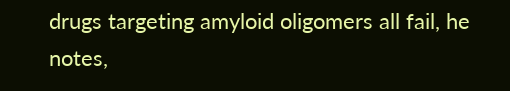drugs targeting amyloid oligomers all fail, he notes,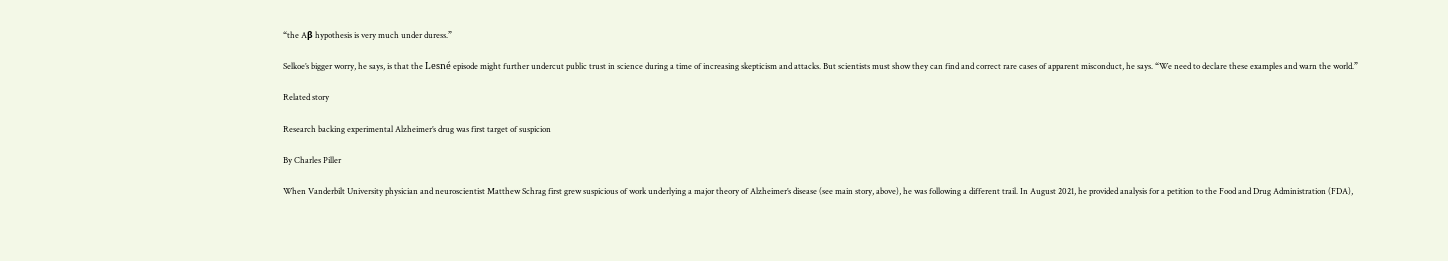“the Aβ hypothesis is very much under duress.”

Selkoe’s bigger worry, he says, is that the Lesné episode might further undercut public trust in science during a time of increasing skepticism and attacks. But scientists must show they can find and correct rare cases of apparent misconduct, he says. “We need to declare these examples and warn the world.”

Related story

Research backing experimental Alzheimer’s drug was first target of suspicion

By Charles Piller

When Vanderbilt University physician and neuroscientist Matthew Schrag first grew suspicious of work underlying a major theory of Alzheimer’s disease (see main story, above), he was following a different trail. In August 2021, he provided analysis for a petition to the Food and Drug Administration (FDA),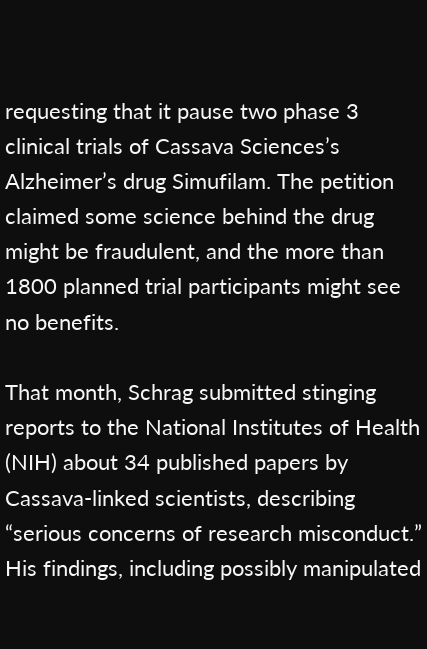requesting that it pause two phase 3 clinical trials of Cassava Sciences’s Alzheimer’s drug Simufilam. The petition claimed some science behind the drug might be fraudulent, and the more than 1800 planned trial participants might see no benefits.

That month, Schrag submitted stinging reports to the National Institutes of Health (NIH) about 34 published papers by Cassava-linked scientists, describing “serious concerns of research misconduct.” His findings, including possibly manipulated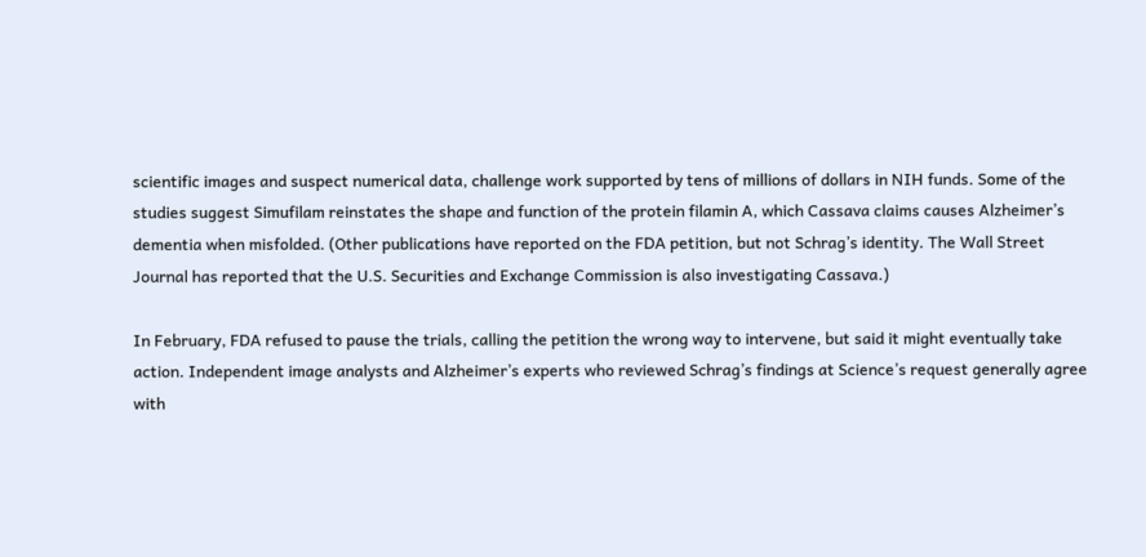scientific images and suspect numerical data, challenge work supported by tens of millions of dollars in NIH funds. Some of the studies suggest Simufilam reinstates the shape and function of the protein filamin A, which Cassava claims causes Alzheimer’s dementia when misfolded. (Other publications have reported on the FDA petition, but not Schrag’s identity. The Wall Street Journal has reported that the U.S. Securities and Exchange Commission is also investigating Cassava.)

In February, FDA refused to pause the trials, calling the petition the wrong way to intervene, but said it might eventually take action. Independent image analysts and Alzheimer’s experts who reviewed Schrag’s findings at Science’s request generally agree with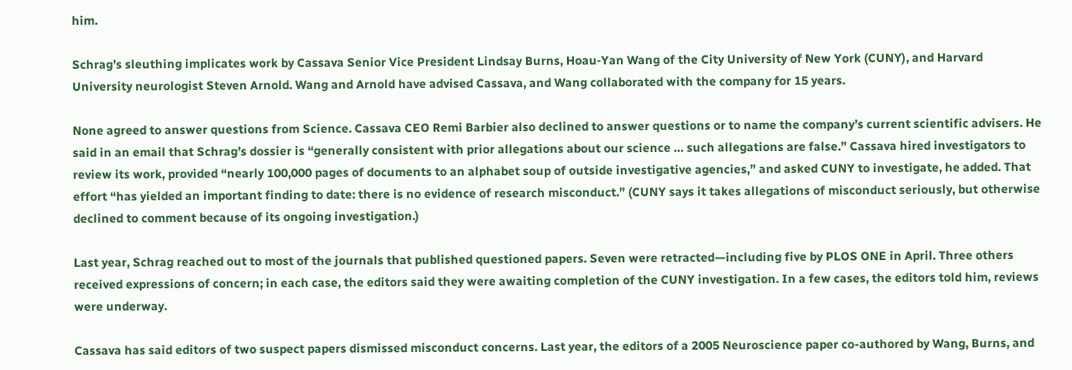him.

Schrag’s sleuthing implicates work by Cassava Senior Vice President Lindsay Burns, Hoau‑Yan Wang of the City University of New York (CUNY), and Harvard University neurologist Steven Arnold. Wang and Arnold have advised Cassava, and Wang collaborated with the company for 15 years.

None agreed to answer questions from Science. Cassava CEO Remi Barbier also declined to answer questions or to name the company’s current scientific advisers. He said in an email that Schrag’s dossier is “generally consistent with prior allegations about our science … such allegations are false.” Cassava hired investigators to review its work, provided “nearly 100,000 pages of documents to an alphabet soup of outside investigative agencies,” and asked CUNY to investigate, he added. That effort “has yielded an important finding to date: there is no evidence of research misconduct.” (CUNY says it takes allegations of misconduct seriously, but otherwise declined to comment because of its ongoing investigation.)

Last year, Schrag reached out to most of the journals that published questioned papers. Seven were retracted—including five by PLOS ONE in April. Three others received expressions of concern; in each case, the editors said they were awaiting completion of the CUNY investigation. In a few cases, the editors told him, reviews were underway.

Cassava has said editors of two suspect papers dismissed misconduct concerns. Last year, the editors of a 2005 Neuroscience paper co-authored by Wang, Burns, and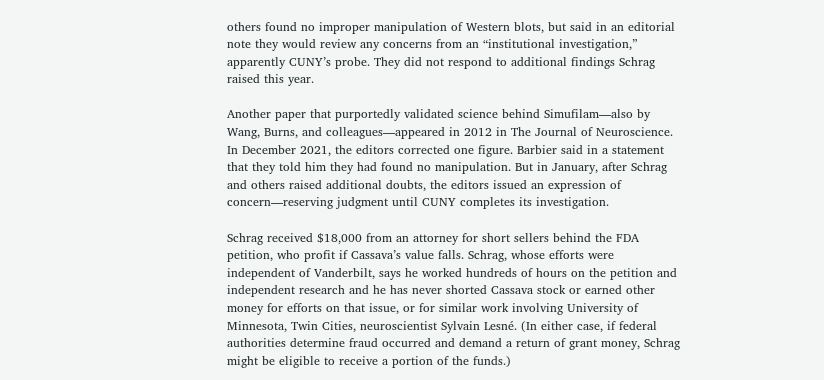others found no improper manipulation of Western blots, but said in an editorial note they would review any concerns from an “institutional investigation,” apparently CUNY’s probe. They did not respond to additional findings Schrag raised this year.

Another paper that purportedly validated science behind Simufilam—also by Wang, Burns, and colleagues—appeared in 2012 in The Journal of Neuroscience. In December 2021, the editors corrected one figure. Barbier said in a statement that they told him they had found no manipulation. But in January, after Schrag and others raised additional doubts, the editors issued an expression of concern—reserving judgment until CUNY completes its investigation.

Schrag received $18,000 from an attorney for short sellers behind the FDA petition, who profit if Cassava’s value falls. Schrag, whose efforts were independent of Vanderbilt, says he worked hundreds of hours on the petition and independent research and he has never shorted Cassava stock or earned other money for efforts on that issue, or for similar work involving University of Minnesota, Twin Cities, neuroscientist Sylvain Lesné. (In either case, if federal authorities determine fraud occurred and demand a return of grant money, Schrag might be eligible to receive a portion of the funds.)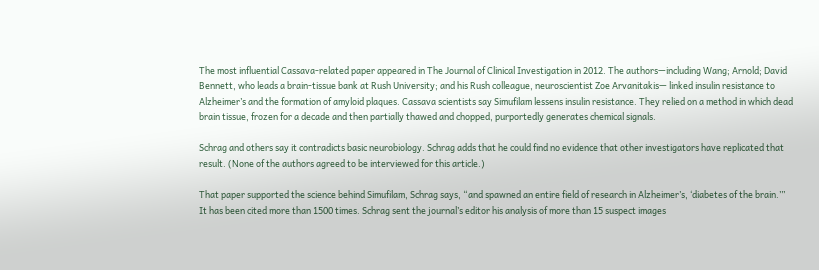The most influential Cassava-related paper appeared in The Journal of Clinical Investigation in 2012. The authors—including Wang; Arnold; David Bennett, who leads a brain-tissue bank at Rush University; and his Rush colleague, neuroscientist Zoe Arvanitakis— linked insulin resistance to Alzheimer’s and the formation of amyloid plaques. Cassava scientists say Simufilam lessens insulin resistance. They relied on a method in which dead brain tissue, frozen for a decade and then partially thawed and chopped, purportedly generates chemical signals.

Schrag and others say it contradicts basic neurobiology. Schrag adds that he could find no evidence that other investigators have replicated that result. (None of the authors agreed to be interviewed for this article.)

That paper supported the science behind Simufilam, Schrag says, “and spawned an entire field of research in Alzheimer’s, ‘diabetes of the brain.’” It has been cited more than 1500 times. Schrag sent the journal’s editor his analysis of more than 15 suspect images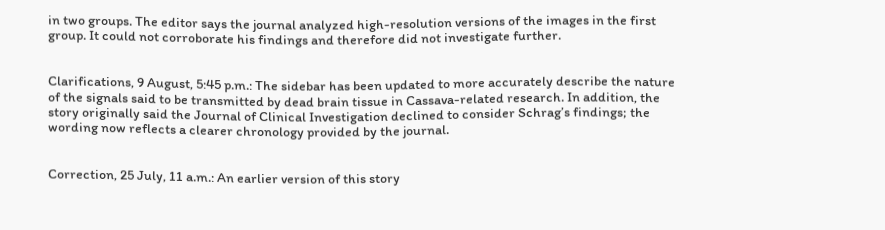in two groups. The editor says the journal analyzed high-resolution versions of the images in the first group. It could not corroborate his findings and therefore did not investigate further.


Clarifications, 9 August, 5:45 p.m.: The sidebar has been updated to more accurately describe the nature of the signals said to be transmitted by dead brain tissue in Cassava-related research. In addition, the story originally said the Journal of Clinical Investigation declined to consider Schrag’s findings; the wording now reflects a clearer chronology provided by the journal.


Correction, 25 July, 11 a.m.: An earlier version of this story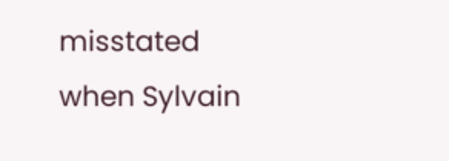misstated when Sylvain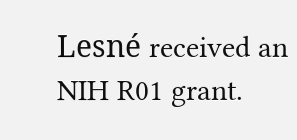Lesné received an NIH R01 grant.